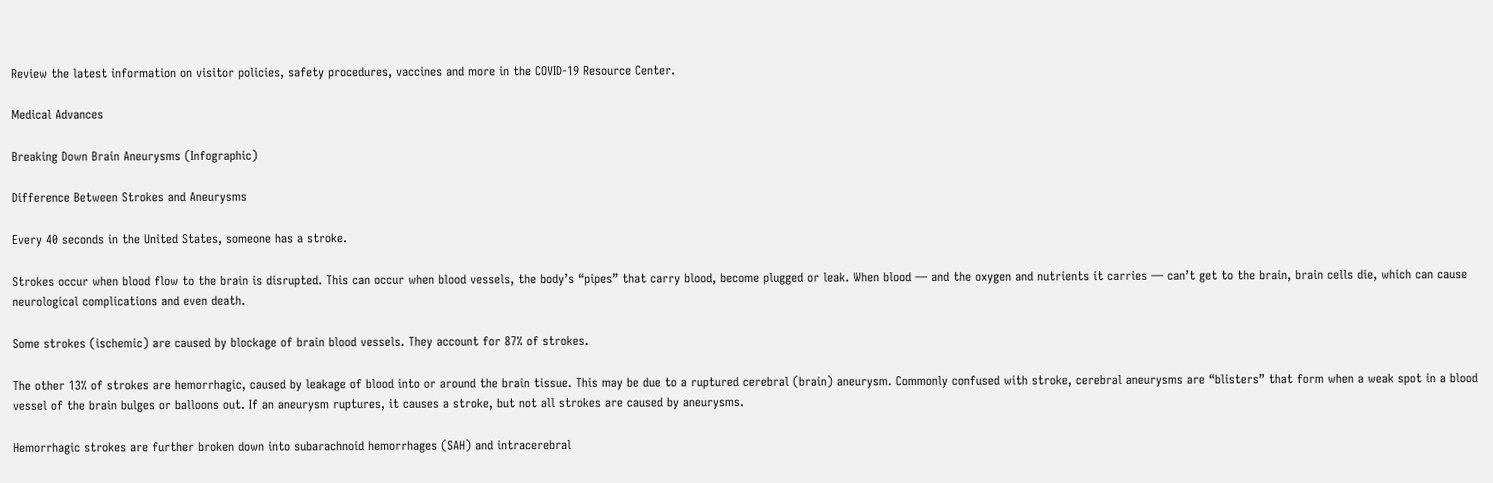Review the latest information on visitor policies, safety procedures, vaccines and more in the COVID-19 Resource Center.

Medical Advances

Breaking Down Brain Aneurysms (Infographic)

Difference Between Strokes and Aneurysms

Every 40 seconds in the United States, someone has a stroke.

Strokes occur when blood flow to the brain is disrupted. This can occur when blood vessels, the body’s “pipes” that carry blood, become plugged or leak. When blood — and the oxygen and nutrients it carries — can’t get to the brain, brain cells die, which can cause neurological complications and even death.

Some strokes (ischemic) are caused by blockage of brain blood vessels. They account for 87% of strokes.

The other 13% of strokes are hemorrhagic, caused by leakage of blood into or around the brain tissue. This may be due to a ruptured cerebral (brain) aneurysm. Commonly confused with stroke, cerebral aneurysms are “blisters” that form when a weak spot in a blood vessel of the brain bulges or balloons out. If an aneurysm ruptures, it causes a stroke, but not all strokes are caused by aneurysms.

Hemorrhagic strokes are further broken down into subarachnoid hemorrhages (SAH) and intracerebral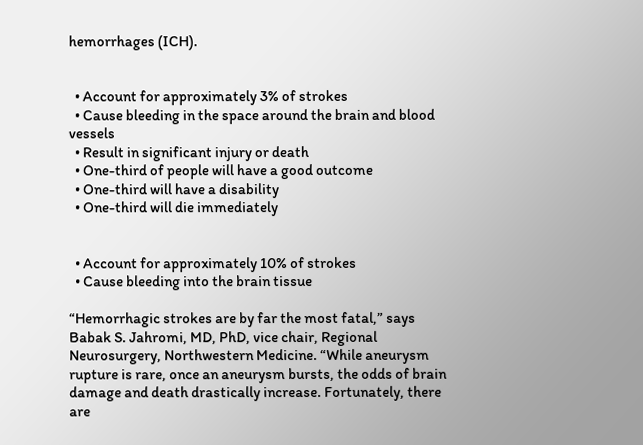hemorrhages (ICH).


  • Account for approximately 3% of strokes
  • Cause bleeding in the space around the brain and blood vessels
  • Result in significant injury or death
  • One-third of people will have a good outcome
  • One-third will have a disability
  • One-third will die immediately


  • Account for approximately 10% of strokes
  • Cause bleeding into the brain tissue

“Hemorrhagic strokes are by far the most fatal,” says Babak S. Jahromi, MD, PhD, vice chair, Regional Neurosurgery, Northwestern Medicine. “While aneurysm rupture is rare, once an aneurysm bursts, the odds of brain damage and death drastically increase. Fortunately, there are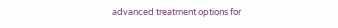advanced treatment options for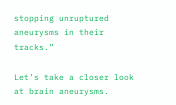stopping unruptured aneurysms in their tracks.”

Let’s take a closer look at brain aneurysms.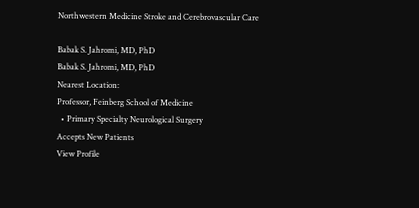Northwestern Medicine Stroke and Cerebrovascular Care

Babak S. Jahromi, MD, PhD
Babak S. Jahromi, MD, PhD
Nearest Location:
Professor, Feinberg School of Medicine
  • Primary Specialty Neurological Surgery
Accepts New Patients
View Profile